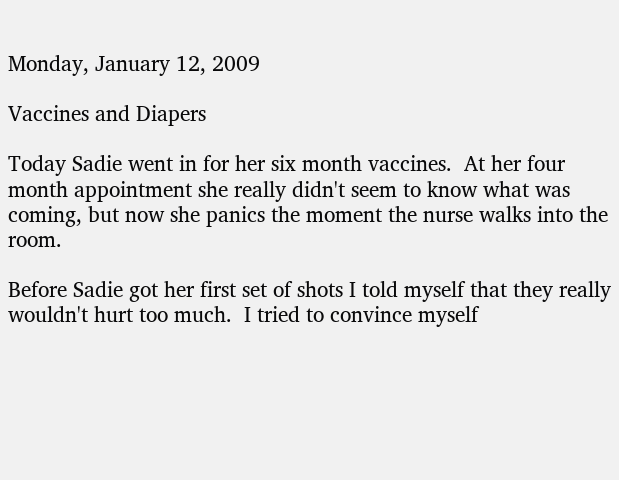Monday, January 12, 2009

Vaccines and Diapers

Today Sadie went in for her six month vaccines.  At her four month appointment she really didn't seem to know what was coming, but now she panics the moment the nurse walks into the room.

Before Sadie got her first set of shots I told myself that they really wouldn't hurt too much.  I tried to convince myself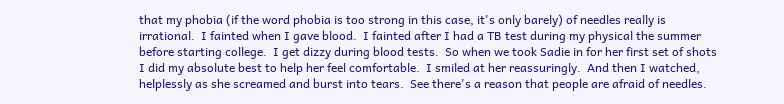that my phobia (if the word phobia is too strong in this case, it's only barely) of needles really is irrational.  I fainted when I gave blood.  I fainted after I had a TB test during my physical the summer before starting college.  I get dizzy during blood tests.  So when we took Sadie in for her first set of shots I did my absolute best to help her feel comfortable.  I smiled at her reassuringly.  And then I watched, helplessly as she screamed and burst into tears.  See there's a reason that people are afraid of needles.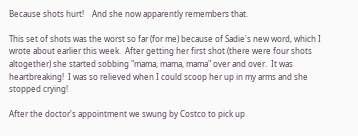Because shots hurt!    And she now apparently remembers that.

This set of shots was the worst so far (for me) because of Sadie's new word, which I wrote about earlier this week.  After getting her first shot (there were four shots altogether) she started sobbing "mama, mama, mama" over and over.  It was heartbreaking!  I was so relieved when I could scoop her up in my arms and she stopped crying!

After the doctor's appointment we swung by Costco to pick up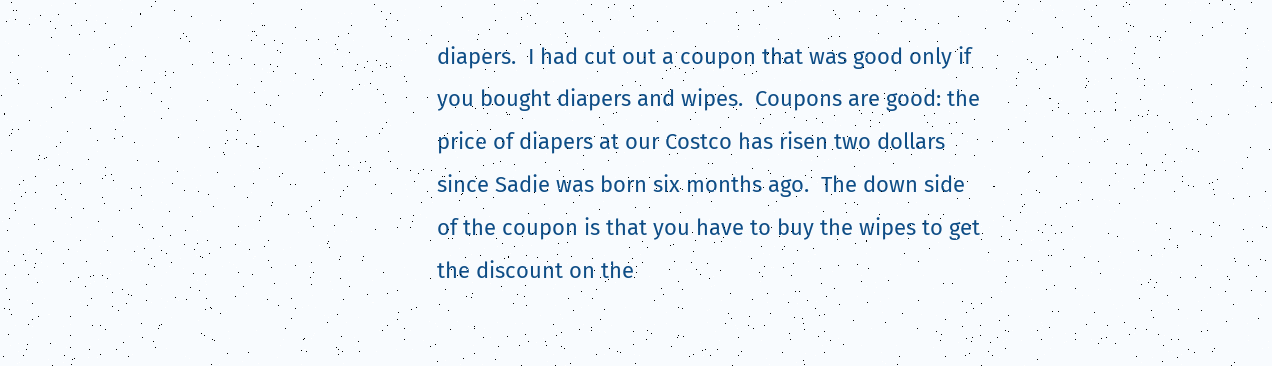diapers.  I had cut out a coupon that was good only if you bought diapers and wipes.  Coupons are good: the price of diapers at our Costco has risen two dollars since Sadie was born six months ago.  The down side of the coupon is that you have to buy the wipes to get the discount on the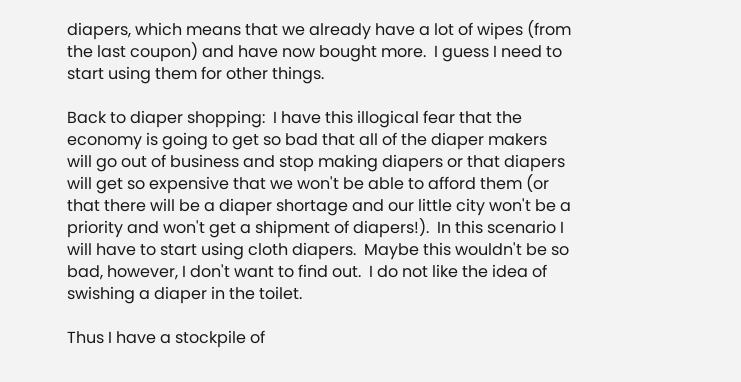diapers, which means that we already have a lot of wipes (from the last coupon) and have now bought more.  I guess I need to start using them for other things.

Back to diaper shopping:  I have this illogical fear that the economy is going to get so bad that all of the diaper makers will go out of business and stop making diapers or that diapers will get so expensive that we won't be able to afford them (or that there will be a diaper shortage and our little city won't be a priority and won't get a shipment of diapers!).  In this scenario I will have to start using cloth diapers.  Maybe this wouldn't be so bad, however, I don't want to find out.  I do not like the idea of swishing a diaper in the toilet.

Thus I have a stockpile of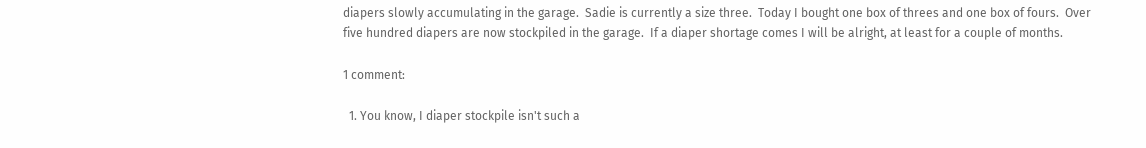diapers slowly accumulating in the garage.  Sadie is currently a size three.  Today I bought one box of threes and one box of fours.  Over five hundred diapers are now stockpiled in the garage.  If a diaper shortage comes I will be alright, at least for a couple of months.

1 comment:

  1. You know, I diaper stockpile isn't such a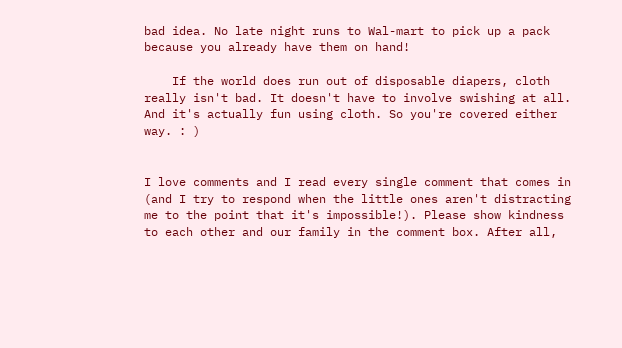bad idea. No late night runs to Wal-mart to pick up a pack because you already have them on hand!

    If the world does run out of disposable diapers, cloth really isn't bad. It doesn't have to involve swishing at all. And it's actually fun using cloth. So you're covered either way. : )


I love comments and I read every single comment that comes in (and I try to respond when the little ones aren't distracting me to the point that it's impossible!). Please show kindness to each other and our family in the comment box. After all,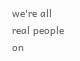we're all real people on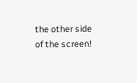the other side of the screen!